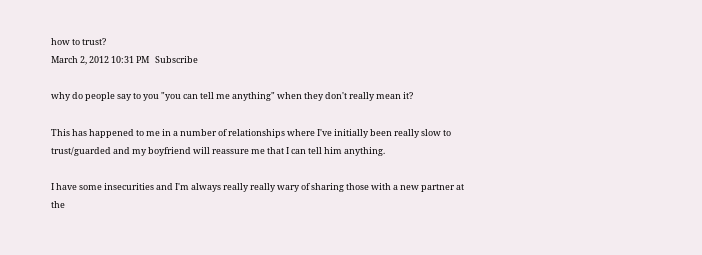how to trust?
March 2, 2012 10:31 PM   Subscribe

why do people say to you "you can tell me anything" when they don't really mean it?

This has happened to me in a number of relationships where I've initially been really slow to trust/guarded and my boyfriend will reassure me that I can tell him anything.

I have some insecurities and I'm always really really wary of sharing those with a new partner at the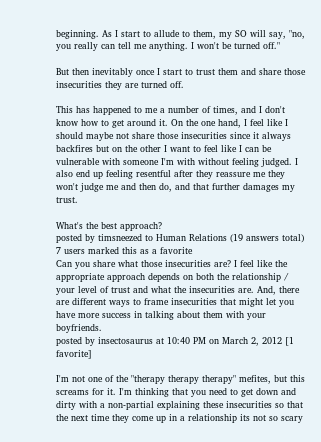beginning. As I start to allude to them, my SO will say, "no, you really can tell me anything. I won't be turned off."

But then inevitably once I start to trust them and share those insecurities they are turned off.

This has happened to me a number of times, and I don't know how to get around it. On the one hand, I feel like I should maybe not share those insecurities since it always backfires but on the other I want to feel like I can be vulnerable with someone I'm with without feeling judged. I also end up feeling resentful after they reassure me they won't judge me and then do, and that further damages my trust.

What's the best approach?
posted by timsneezed to Human Relations (19 answers total) 7 users marked this as a favorite
Can you share what those insecurities are? I feel like the appropriate approach depends on both the relationship / your level of trust and what the insecurities are. And, there are different ways to frame insecurities that might let you have more success in talking about them with your boyfriends.
posted by insectosaurus at 10:40 PM on March 2, 2012 [1 favorite]

I'm not one of the "therapy therapy therapy" mefites, but this screams for it. I'm thinking that you need to get down and dirty with a non-partial explaining these insecurities so that the next time they come up in a relationship its not so scary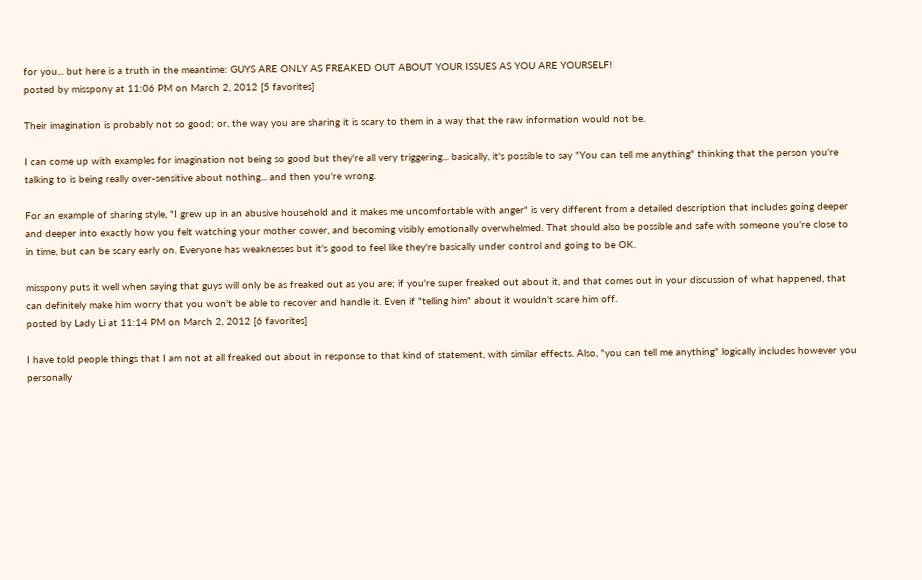for you... but here is a truth in the meantime: GUYS ARE ONLY AS FREAKED OUT ABOUT YOUR ISSUES AS YOU ARE YOURSELF!
posted by misspony at 11:06 PM on March 2, 2012 [5 favorites]

Their imagination is probably not so good; or, the way you are sharing it is scary to them in a way that the raw information would not be.

I can come up with examples for imagination not being so good but they're all very triggering... basically, it's possible to say "You can tell me anything" thinking that the person you're talking to is being really over-sensitive about nothing... and then you're wrong.

For an example of sharing style, "I grew up in an abusive household and it makes me uncomfortable with anger" is very different from a detailed description that includes going deeper and deeper into exactly how you felt watching your mother cower, and becoming visibly emotionally overwhelmed. That should also be possible and safe with someone you're close to in time, but can be scary early on. Everyone has weaknesses but it's good to feel like they're basically under control and going to be OK.

misspony puts it well when saying that guys will only be as freaked out as you are; if you're super freaked out about it, and that comes out in your discussion of what happened, that can definitely make him worry that you won't be able to recover and handle it. Even if "telling him" about it wouldn't scare him off.
posted by Lady Li at 11:14 PM on March 2, 2012 [6 favorites]

I have told people things that I am not at all freaked out about in response to that kind of statement, with similar effects. Also, "you can tell me anything" logically includes however you personally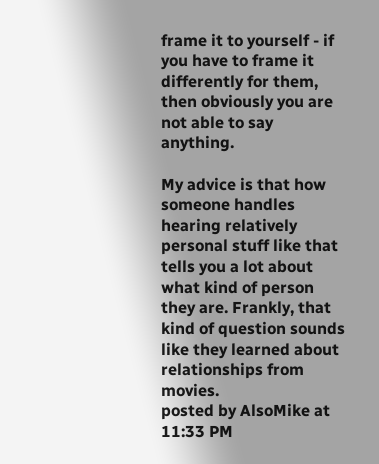frame it to yourself - if you have to frame it differently for them, then obviously you are not able to say anything.

My advice is that how someone handles hearing relatively personal stuff like that tells you a lot about what kind of person they are. Frankly, that kind of question sounds like they learned about relationships from movies.
posted by AlsoMike at 11:33 PM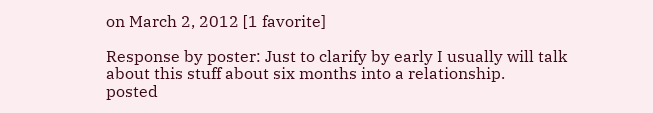on March 2, 2012 [1 favorite]

Response by poster: Just to clarify by early I usually will talk about this stuff about six months into a relationship.
posted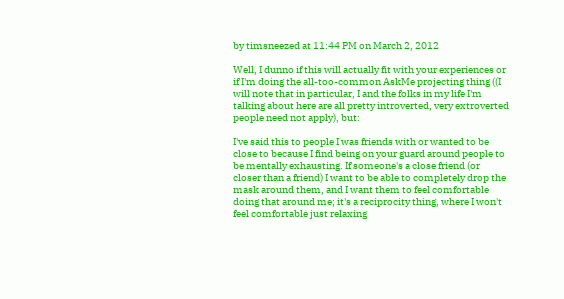by timsneezed at 11:44 PM on March 2, 2012

Well, I dunno if this will actually fit with your experiences or if I'm doing the all-too-common AskMe projecting thing ((I will note that in particular, I and the folks in my life I'm talking about here are all pretty introverted, very extroverted people need not apply), but:

I've said this to people I was friends with or wanted to be close to because I find being on your guard around people to be mentally exhausting. If someone's a close friend (or closer than a friend) I want to be able to completely drop the mask around them, and I want them to feel comfortable doing that around me; it's a reciprocity thing, where I won't feel comfortable just relaxing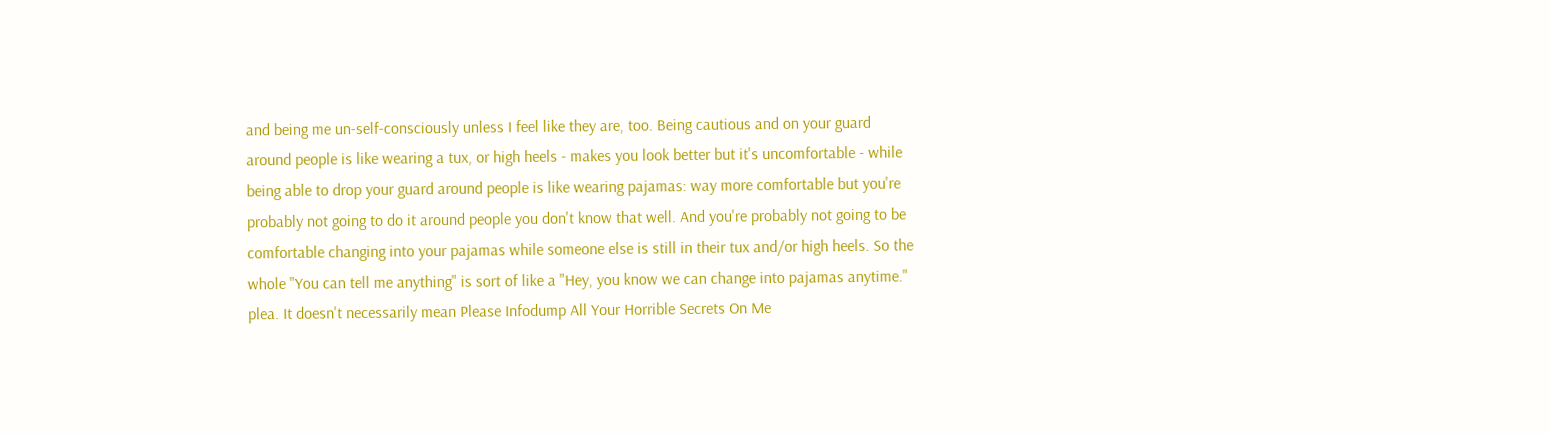and being me un-self-consciously unless I feel like they are, too. Being cautious and on your guard around people is like wearing a tux, or high heels - makes you look better but it's uncomfortable - while being able to drop your guard around people is like wearing pajamas: way more comfortable but you're probably not going to do it around people you don't know that well. And you're probably not going to be comfortable changing into your pajamas while someone else is still in their tux and/or high heels. So the whole "You can tell me anything" is sort of like a "Hey, you know we can change into pajamas anytime." plea. It doesn't necessarily mean Please Infodump All Your Horrible Secrets On Me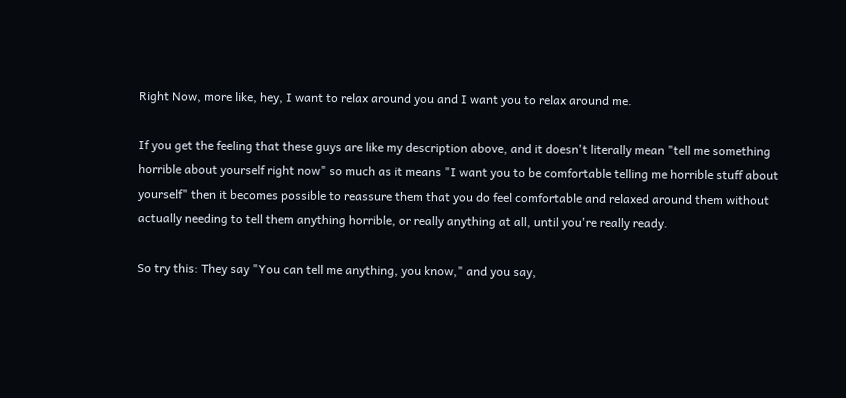Right Now, more like, hey, I want to relax around you and I want you to relax around me.

If you get the feeling that these guys are like my description above, and it doesn't literally mean "tell me something horrible about yourself right now" so much as it means "I want you to be comfortable telling me horrible stuff about yourself" then it becomes possible to reassure them that you do feel comfortable and relaxed around them without actually needing to tell them anything horrible, or really anything at all, until you're really ready.

So try this: They say "You can tell me anything, you know," and you say,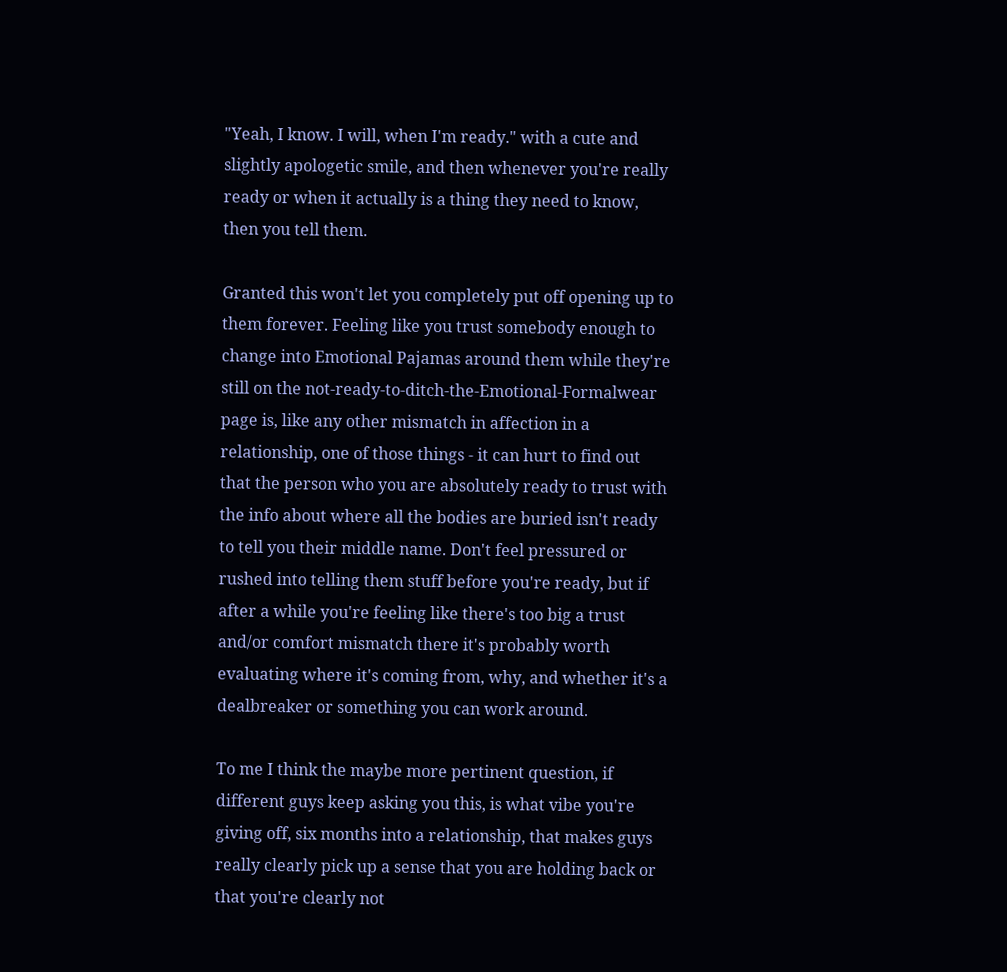"Yeah, I know. I will, when I'm ready." with a cute and slightly apologetic smile, and then whenever you're really ready or when it actually is a thing they need to know, then you tell them.

Granted this won't let you completely put off opening up to them forever. Feeling like you trust somebody enough to change into Emotional Pajamas around them while they're still on the not-ready-to-ditch-the-Emotional-Formalwear page is, like any other mismatch in affection in a relationship, one of those things - it can hurt to find out that the person who you are absolutely ready to trust with the info about where all the bodies are buried isn't ready to tell you their middle name. Don't feel pressured or rushed into telling them stuff before you're ready, but if after a while you're feeling like there's too big a trust and/or comfort mismatch there it's probably worth evaluating where it's coming from, why, and whether it's a dealbreaker or something you can work around.

To me I think the maybe more pertinent question, if different guys keep asking you this, is what vibe you're giving off, six months into a relationship, that makes guys really clearly pick up a sense that you are holding back or that you're clearly not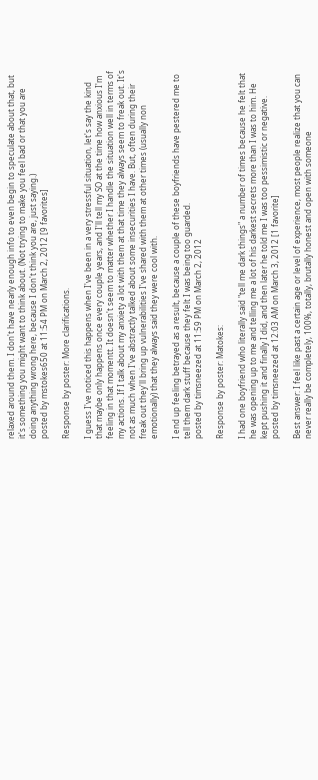relaxed around them. I don't have nearly enough info to even begin to speculate about that, but it's something you might want to think about. (Not trying to make you feel bad or that you are doing anything wrong here, because I don't think you are, just saying.)
posted by mstokes650 at 11:54 PM on March 2, 2012 [9 favorites]

Response by poster: More clarifications.

I guess I've noticed this happens when I've been in a very stressful situation, let's say the kind that maybe only happens once every couple years, and I'll tell my SO at the time how anxious I'm feeling in that momentt. It doesn't seem to matter whether I handle the situation well in terms of my actions. If I talk about my anxiety a lot with them at that time they always seem to freak out. It's not as much when I've abstractly talked about some insecurities I have. But, often during their freak out they'll bring up vulnerabilities I've shared with them at other times (usually non emotionally) that they always said they were cool with.

I end up feeling betrayed as a result, because a couple of these boyfriends have pestered me to tell them dark stuff because they felt I was being too guarded.
posted by timsneezed at 11:59 PM on March 2, 2012

Response by poster: Matokes:

I had one boyfriend who literally said "tell me dark things" a number of times because he felt that he was opening up to me and telling me a lot of his darkest secrets more than I was to him. He kept pushing it and finally I did, and then later he told me I was too pessimistic or negative.
posted by timsneezed at 12:03 AM on March 3, 2012 [1 favorite]

Best answer: I feel like past a certain age or level of experience, most people realize that you can never really be completely, 100%, totally, brutally honest and open with someone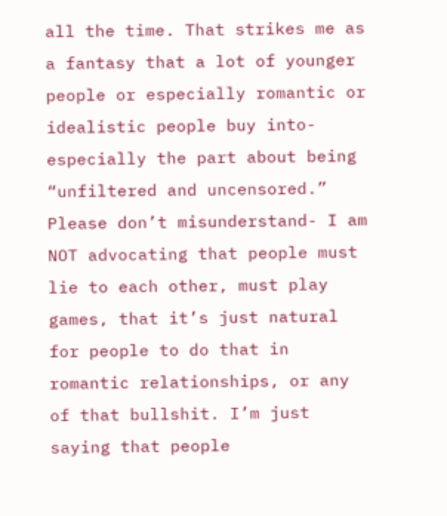all the time. That strikes me as a fantasy that a lot of younger people or especially romantic or idealistic people buy into- especially the part about being “unfiltered and uncensored.” Please don’t misunderstand- I am NOT advocating that people must lie to each other, must play games, that it’s just natural for people to do that in romantic relationships, or any of that bullshit. I’m just saying that people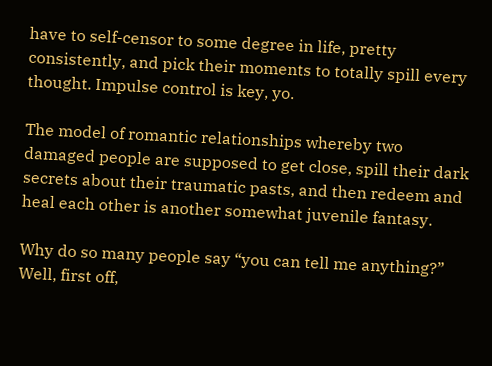have to self-censor to some degree in life, pretty consistently, and pick their moments to totally spill every thought. Impulse control is key, yo.

The model of romantic relationships whereby two damaged people are supposed to get close, spill their dark secrets about their traumatic pasts, and then redeem and heal each other is another somewhat juvenile fantasy.

Why do so many people say “you can tell me anything?” Well, first off,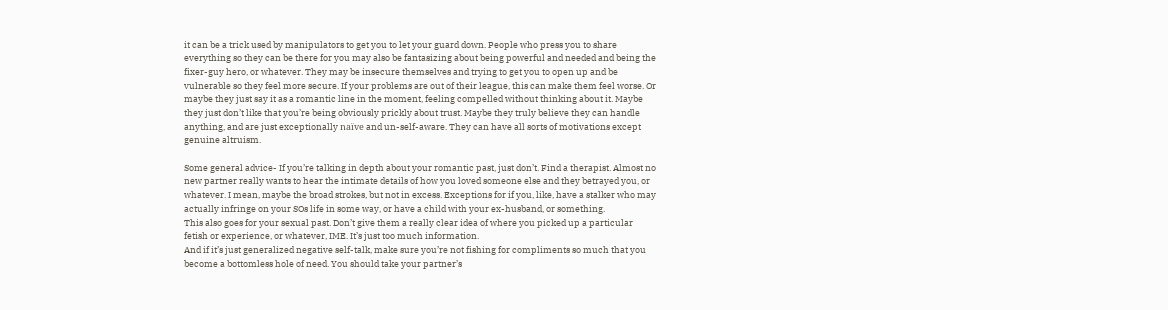it can be a trick used by manipulators to get you to let your guard down. People who press you to share everything so they can be there for you may also be fantasizing about being powerful and needed and being the fixer-guy hero, or whatever. They may be insecure themselves and trying to get you to open up and be vulnerable so they feel more secure. If your problems are out of their league, this can make them feel worse. Or maybe they just say it as a romantic line in the moment, feeling compelled without thinking about it. Maybe they just don’t like that you’re being obviously prickly about trust. Maybe they truly believe they can handle anything, and are just exceptionally naïve and un-self-aware. They can have all sorts of motivations except genuine altruism.

Some general advice- If you’re talking in depth about your romantic past, just don’t. Find a therapist. Almost no new partner really wants to hear the intimate details of how you loved someone else and they betrayed you, or whatever. I mean, maybe the broad strokes, but not in excess. Exceptions for if you, like, have a stalker who may actually infringe on your SOs life in some way, or have a child with your ex-husband, or something.
This also goes for your sexual past. Don’t give them a really clear idea of where you picked up a particular fetish or experience, or whatever, IME. It’s just too much information.
And if it’s just generalized negative self-talk, make sure you’re not fishing for compliments so much that you become a bottomless hole of need. You should take your partner’s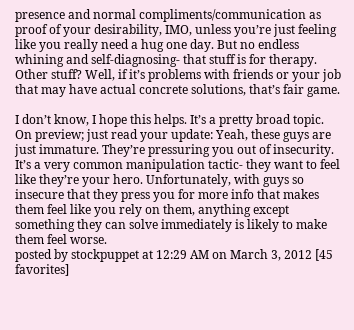presence and normal compliments/communication as proof of your desirability, IMO, unless you’re just feeling like you really need a hug one day. But no endless whining and self-diagnosing- that stuff is for therapy.
Other stuff? Well, if it’s problems with friends or your job that may have actual concrete solutions, that’s fair game.

I don’t know, I hope this helps. It’s a pretty broad topic.
On preview; just read your update: Yeah, these guys are just immature. They’re pressuring you out of insecurity. It’s a very common manipulation tactic- they want to feel like they’re your hero. Unfortunately, with guys so insecure that they press you for more info that makes them feel like you rely on them, anything except something they can solve immediately is likely to make them feel worse.
posted by stockpuppet at 12:29 AM on March 3, 2012 [45 favorites]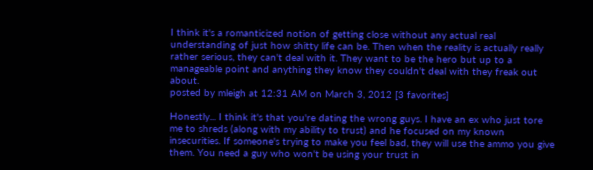I think it's a romanticized notion of getting close without any actual real understanding of just how shitty life can be. Then when the reality is actually really rather serious, they can't deal with it. They want to be the hero but up to a manageable point and anything they know they couldn't deal with they freak out about.
posted by mleigh at 12:31 AM on March 3, 2012 [3 favorites]

Honestly... I think it's that you're dating the wrong guys. I have an ex who just tore me to shreds (along with my ability to trust) and he focused on my known insecurities. If someone's trying to make you feel bad, they will use the ammo you give them. You need a guy who won't be using your trust in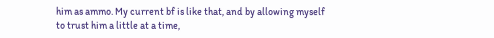him as ammo. My current bf is like that, and by allowing myself to trust him a little at a time,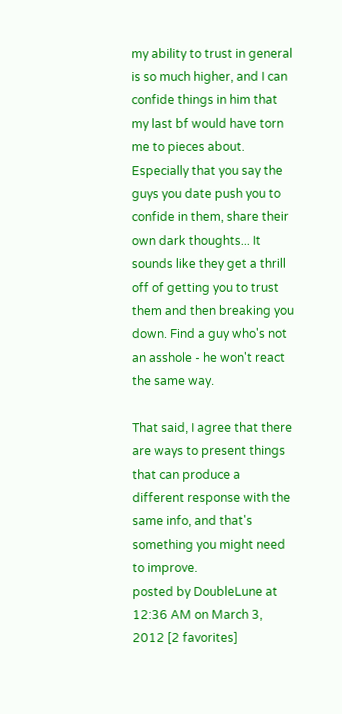my ability to trust in general is so much higher, and I can confide things in him that my last bf would have torn me to pieces about. Especially that you say the guys you date push you to confide in them, share their own dark thoughts... It sounds like they get a thrill off of getting you to trust them and then breaking you down. Find a guy who's not an asshole - he won't react the same way.

That said, I agree that there are ways to present things that can produce a different response with the same info, and that's something you might need to improve.
posted by DoubleLune at 12:36 AM on March 3, 2012 [2 favorites]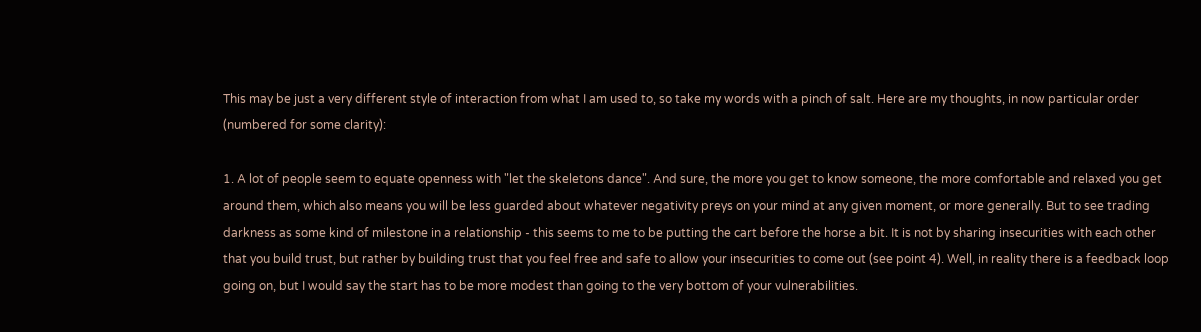This may be just a very different style of interaction from what I am used to, so take my words with a pinch of salt. Here are my thoughts, in now particular order (numbered for some clarity):

1. A lot of people seem to equate openness with "let the skeletons dance". And sure, the more you get to know someone, the more comfortable and relaxed you get around them, which also means you will be less guarded about whatever negativity preys on your mind at any given moment, or more generally. But to see trading darkness as some kind of milestone in a relationship - this seems to me to be putting the cart before the horse a bit. It is not by sharing insecurities with each other that you build trust, but rather by building trust that you feel free and safe to allow your insecurities to come out (see point 4). Well, in reality there is a feedback loop going on, but I would say the start has to be more modest than going to the very bottom of your vulnerabilities.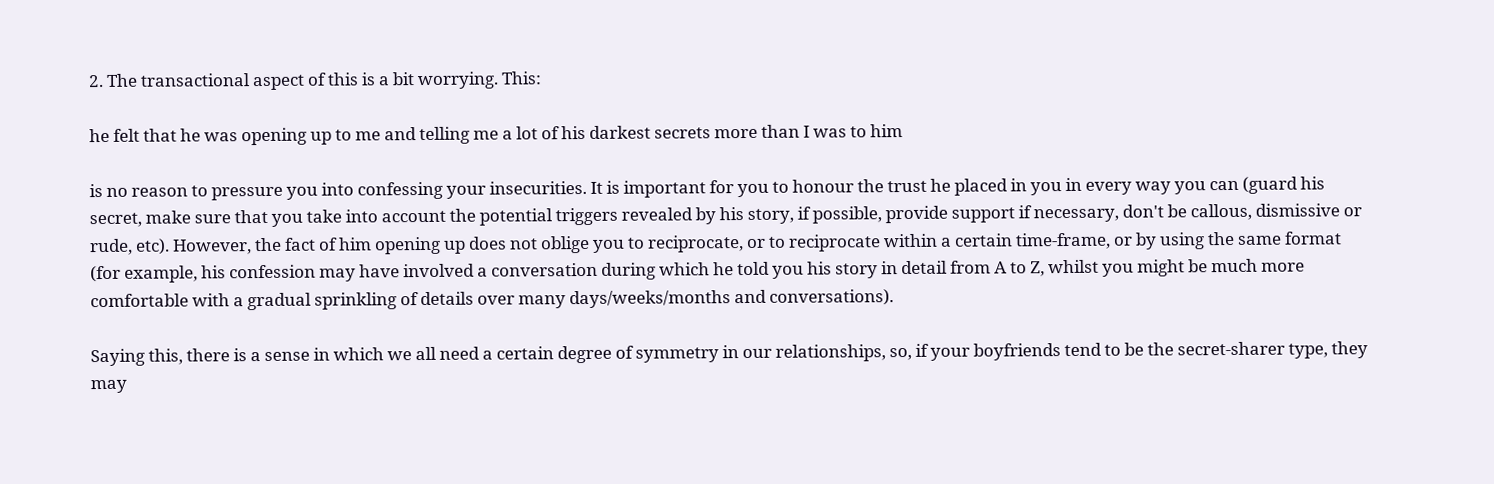2. The transactional aspect of this is a bit worrying. This:

he felt that he was opening up to me and telling me a lot of his darkest secrets more than I was to him

is no reason to pressure you into confessing your insecurities. It is important for you to honour the trust he placed in you in every way you can (guard his secret, make sure that you take into account the potential triggers revealed by his story, if possible, provide support if necessary, don't be callous, dismissive or rude, etc). However, the fact of him opening up does not oblige you to reciprocate, or to reciprocate within a certain time-frame, or by using the same format (for example, his confession may have involved a conversation during which he told you his story in detail from A to Z, whilst you might be much more comfortable with a gradual sprinkling of details over many days/weeks/months and conversations).

Saying this, there is a sense in which we all need a certain degree of symmetry in our relationships, so, if your boyfriends tend to be the secret-sharer type, they may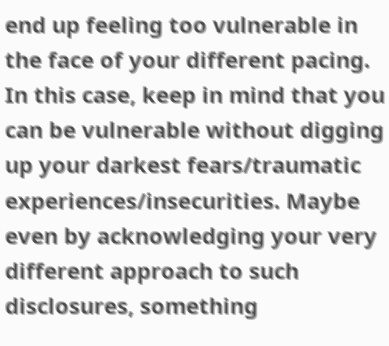end up feeling too vulnerable in the face of your different pacing. In this case, keep in mind that you can be vulnerable without digging up your darkest fears/traumatic experiences/insecurities. Maybe even by acknowledging your very different approach to such disclosures, something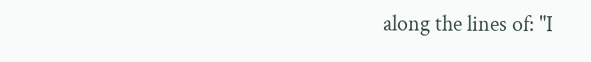along the lines of: "I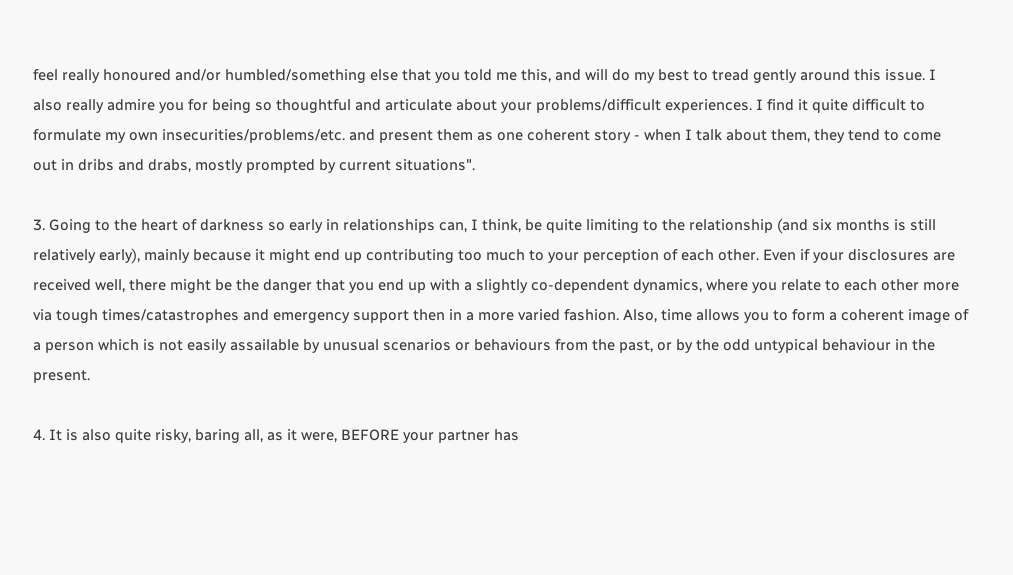feel really honoured and/or humbled/something else that you told me this, and will do my best to tread gently around this issue. I also really admire you for being so thoughtful and articulate about your problems/difficult experiences. I find it quite difficult to formulate my own insecurities/problems/etc. and present them as one coherent story - when I talk about them, they tend to come out in dribs and drabs, mostly prompted by current situations".

3. Going to the heart of darkness so early in relationships can, I think, be quite limiting to the relationship (and six months is still relatively early), mainly because it might end up contributing too much to your perception of each other. Even if your disclosures are received well, there might be the danger that you end up with a slightly co-dependent dynamics, where you relate to each other more via tough times/catastrophes and emergency support then in a more varied fashion. Also, time allows you to form a coherent image of a person which is not easily assailable by unusual scenarios or behaviours from the past, or by the odd untypical behaviour in the present.

4. It is also quite risky, baring all, as it were, BEFORE your partner has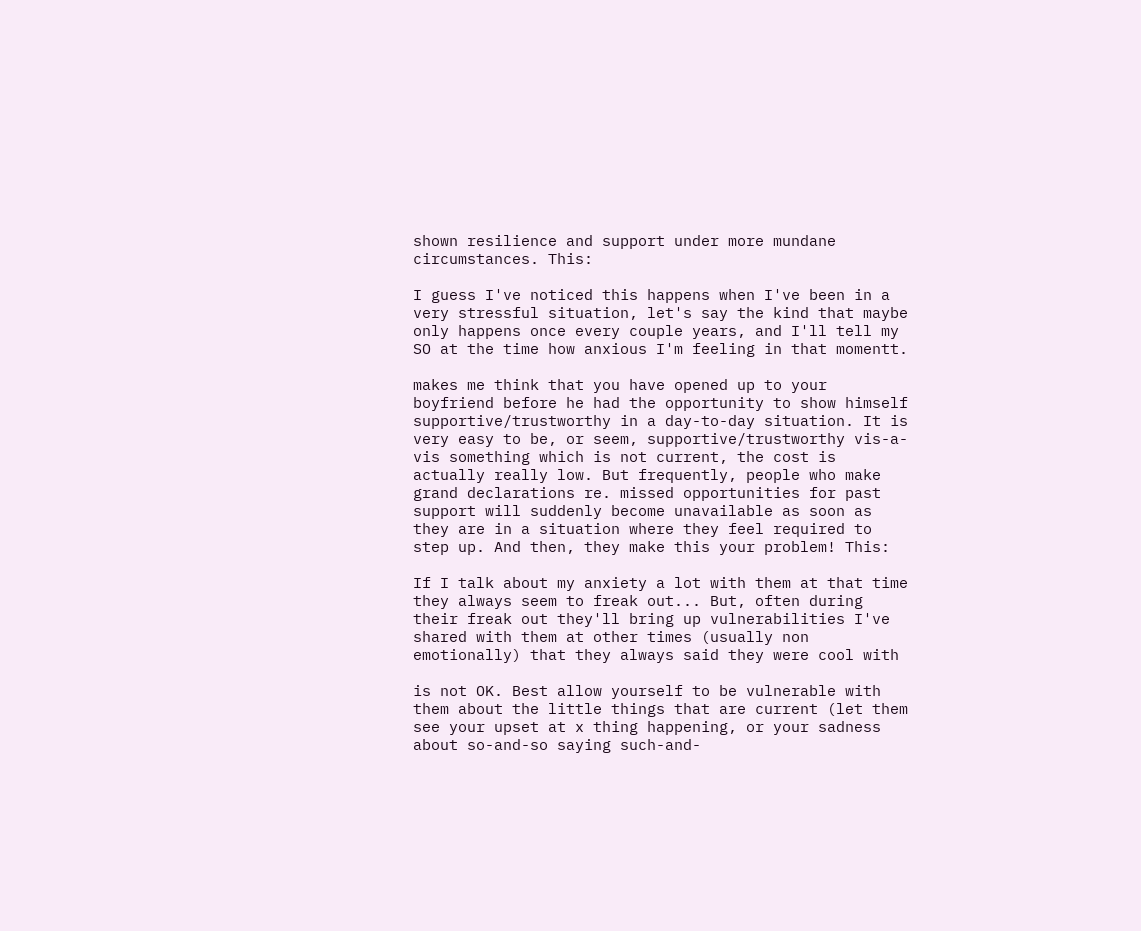shown resilience and support under more mundane circumstances. This:

I guess I've noticed this happens when I've been in a very stressful situation, let's say the kind that maybe only happens once every couple years, and I'll tell my SO at the time how anxious I'm feeling in that momentt.

makes me think that you have opened up to your boyfriend before he had the opportunity to show himself supportive/trustworthy in a day-to-day situation. It is very easy to be, or seem, supportive/trustworthy vis-a-vis something which is not current, the cost is actually really low. But frequently, people who make grand declarations re. missed opportunities for past support will suddenly become unavailable as soon as they are in a situation where they feel required to step up. And then, they make this your problem! This:

If I talk about my anxiety a lot with them at that time they always seem to freak out... But, often during their freak out they'll bring up vulnerabilities I've shared with them at other times (usually non emotionally) that they always said they were cool with

is not OK. Best allow yourself to be vulnerable with them about the little things that are current (let them see your upset at x thing happening, or your sadness about so-and-so saying such-and-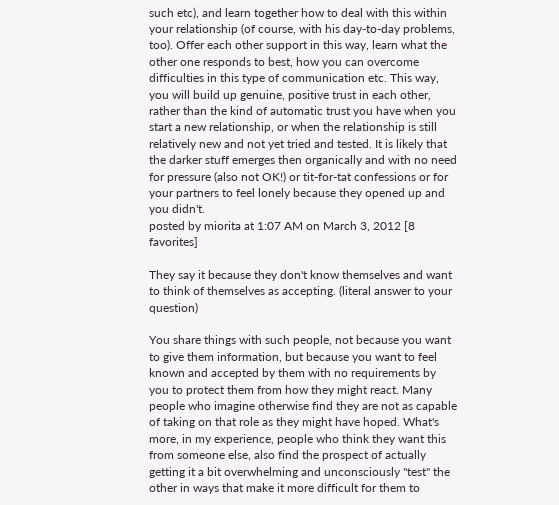such etc), and learn together how to deal with this within your relationship (of course, with his day-to-day problems, too). Offer each other support in this way, learn what the other one responds to best, how you can overcome difficulties in this type of communication etc. This way, you will build up genuine, positive trust in each other, rather than the kind of automatic trust you have when you start a new relationship, or when the relationship is still relatively new and not yet tried and tested. It is likely that the darker stuff emerges then organically and with no need for pressure (also not OK!) or tit-for-tat confessions or for your partners to feel lonely because they opened up and you didn't.
posted by miorita at 1:07 AM on March 3, 2012 [8 favorites]

They say it because they don't know themselves and want to think of themselves as accepting. (literal answer to your question)

You share things with such people, not because you want to give them information, but because you want to feel known and accepted by them with no requirements by you to protect them from how they might react. Many people who imagine otherwise find they are not as capable of taking on that role as they might have hoped. What's more, in my experience, people who think they want this from someone else, also find the prospect of actually getting it a bit overwhelming and unconsciously "test" the other in ways that make it more difficult for them to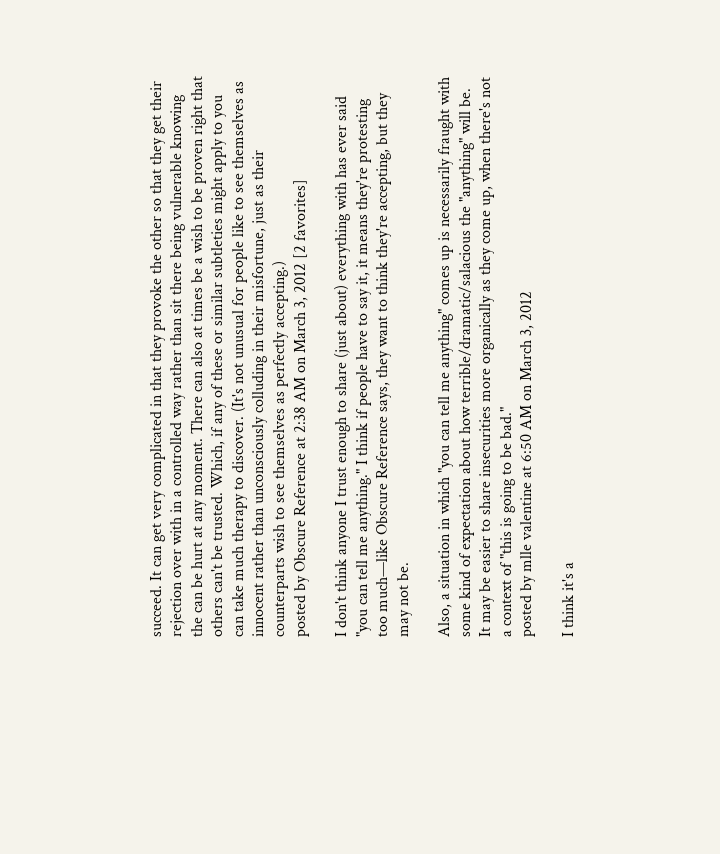succeed. It can get very complicated in that they provoke the other so that they get their rejection over with in a controlled way rather than sit there being vulnerable knowing the can be hurt at any moment. There can also at times be a wish to be proven right that others can't be trusted. Which, if any of these or similar subtleties might apply to you can take much therapy to discover. (It's not unusual for people like to see themselves as innocent rather than unconsciously colluding in their misfortune, just as their counterparts wish to see themselves as perfectly accepting.)
posted by Obscure Reference at 2:38 AM on March 3, 2012 [2 favorites]

I don't think anyone I trust enough to share (just about) everything with has ever said "you can tell me anything." I think if people have to say it, it means they're protesting too much—like Obscure Reference says, they want to think they're accepting, but they may not be.

Also, a situation in which "you can tell me anything" comes up is necessarily fraught with some kind of expectation about how terrible/dramatic/salacious the "anything" will be. It may be easier to share insecurities more organically as they come up, when there's not a context of "this is going to be bad."
posted by mlle valentine at 6:50 AM on March 3, 2012

I think it's a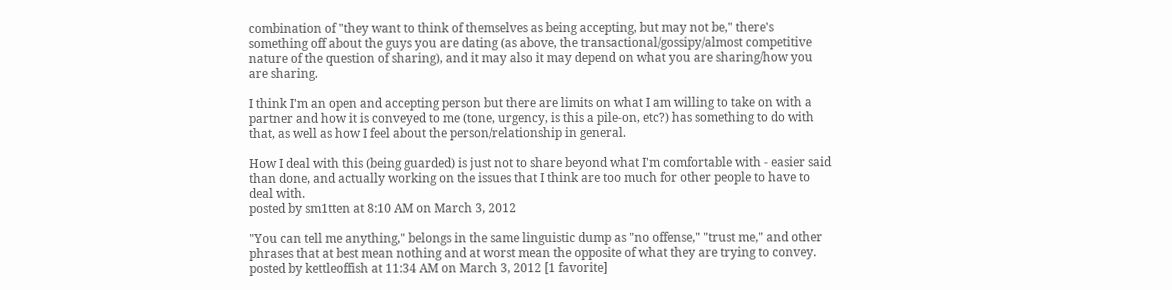combination of "they want to think of themselves as being accepting, but may not be," there's something off about the guys you are dating (as above, the transactional/gossipy/almost competitive nature of the question of sharing), and it may also it may depend on what you are sharing/how you are sharing.

I think I'm an open and accepting person but there are limits on what I am willing to take on with a partner and how it is conveyed to me (tone, urgency, is this a pile-on, etc?) has something to do with that, as well as how I feel about the person/relationship in general.

How I deal with this (being guarded) is just not to share beyond what I'm comfortable with - easier said than done, and actually working on the issues that I think are too much for other people to have to deal with.
posted by sm1tten at 8:10 AM on March 3, 2012

"You can tell me anything," belongs in the same linguistic dump as "no offense," "trust me," and other phrases that at best mean nothing and at worst mean the opposite of what they are trying to convey.
posted by kettleoffish at 11:34 AM on March 3, 2012 [1 favorite]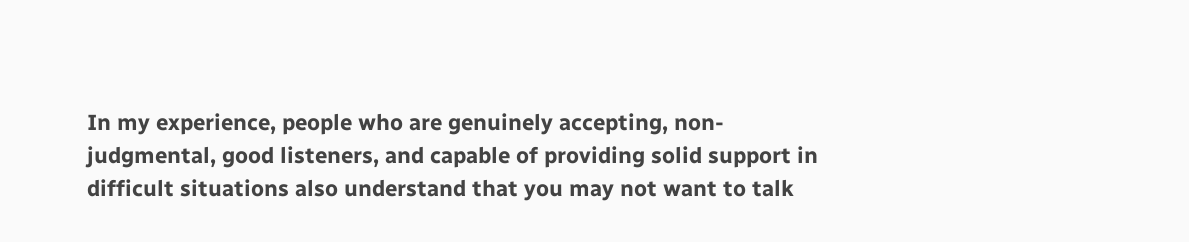In my experience, people who are genuinely accepting, non-judgmental, good listeners, and capable of providing solid support in difficult situations also understand that you may not want to talk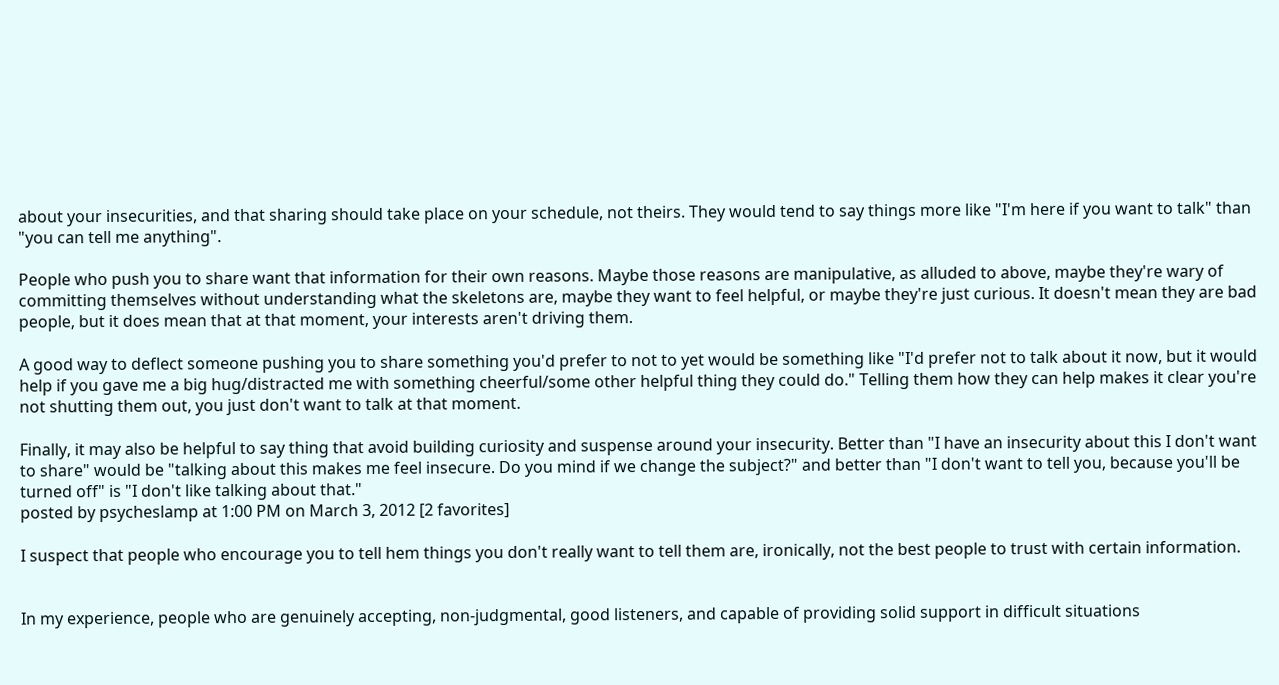about your insecurities, and that sharing should take place on your schedule, not theirs. They would tend to say things more like "I'm here if you want to talk" than "you can tell me anything".

People who push you to share want that information for their own reasons. Maybe those reasons are manipulative, as alluded to above, maybe they're wary of committing themselves without understanding what the skeletons are, maybe they want to feel helpful, or maybe they're just curious. It doesn't mean they are bad people, but it does mean that at that moment, your interests aren't driving them.

A good way to deflect someone pushing you to share something you'd prefer to not to yet would be something like "I'd prefer not to talk about it now, but it would help if you gave me a big hug/distracted me with something cheerful/some other helpful thing they could do." Telling them how they can help makes it clear you're not shutting them out, you just don't want to talk at that moment.

Finally, it may also be helpful to say thing that avoid building curiosity and suspense around your insecurity. Better than "I have an insecurity about this I don't want to share" would be "talking about this makes me feel insecure. Do you mind if we change the subject?" and better than "I don't want to tell you, because you'll be turned off" is "I don't like talking about that."
posted by psycheslamp at 1:00 PM on March 3, 2012 [2 favorites]

I suspect that people who encourage you to tell hem things you don't really want to tell them are, ironically, not the best people to trust with certain information.


In my experience, people who are genuinely accepting, non-judgmental, good listeners, and capable of providing solid support in difficult situations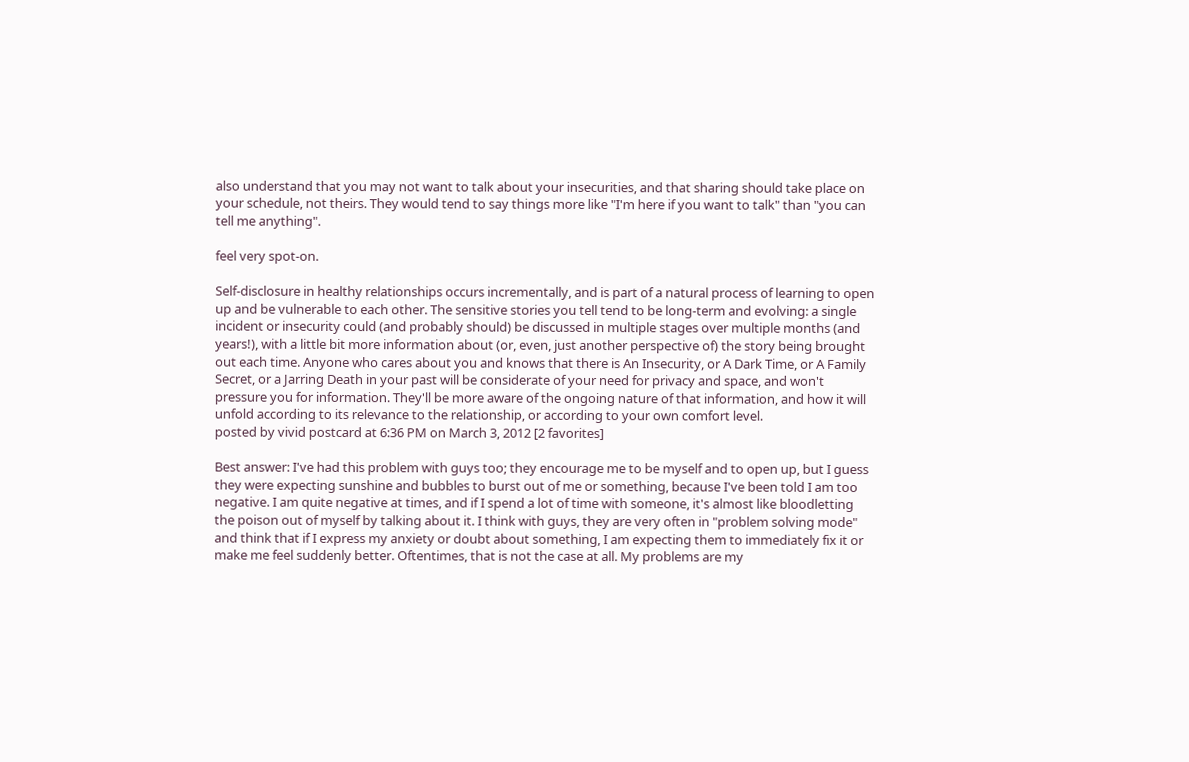also understand that you may not want to talk about your insecurities, and that sharing should take place on your schedule, not theirs. They would tend to say things more like "I'm here if you want to talk" than "you can tell me anything".

feel very spot-on.

Self-disclosure in healthy relationships occurs incrementally, and is part of a natural process of learning to open up and be vulnerable to each other. The sensitive stories you tell tend to be long-term and evolving: a single incident or insecurity could (and probably should) be discussed in multiple stages over multiple months (and years!), with a little bit more information about (or, even, just another perspective of) the story being brought out each time. Anyone who cares about you and knows that there is An Insecurity, or A Dark Time, or A Family Secret, or a Jarring Death in your past will be considerate of your need for privacy and space, and won't pressure you for information. They'll be more aware of the ongoing nature of that information, and how it will unfold according to its relevance to the relationship, or according to your own comfort level.
posted by vivid postcard at 6:36 PM on March 3, 2012 [2 favorites]

Best answer: I've had this problem with guys too; they encourage me to be myself and to open up, but I guess they were expecting sunshine and bubbles to burst out of me or something, because I've been told I am too negative. I am quite negative at times, and if I spend a lot of time with someone, it's almost like bloodletting the poison out of myself by talking about it. I think with guys, they are very often in "problem solving mode" and think that if I express my anxiety or doubt about something, I am expecting them to immediately fix it or make me feel suddenly better. Oftentimes, that is not the case at all. My problems are my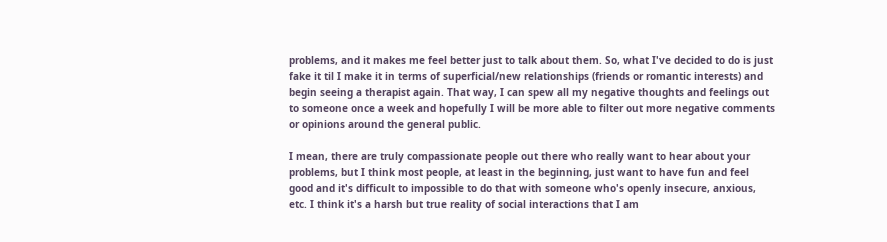problems, and it makes me feel better just to talk about them. So, what I've decided to do is just fake it til I make it in terms of superficial/new relationships (friends or romantic interests) and begin seeing a therapist again. That way, I can spew all my negative thoughts and feelings out to someone once a week and hopefully I will be more able to filter out more negative comments or opinions around the general public.

I mean, there are truly compassionate people out there who really want to hear about your problems, but I think most people, at least in the beginning, just want to have fun and feel good and it's difficult to impossible to do that with someone who's openly insecure, anxious, etc. I think it's a harsh but true reality of social interactions that I am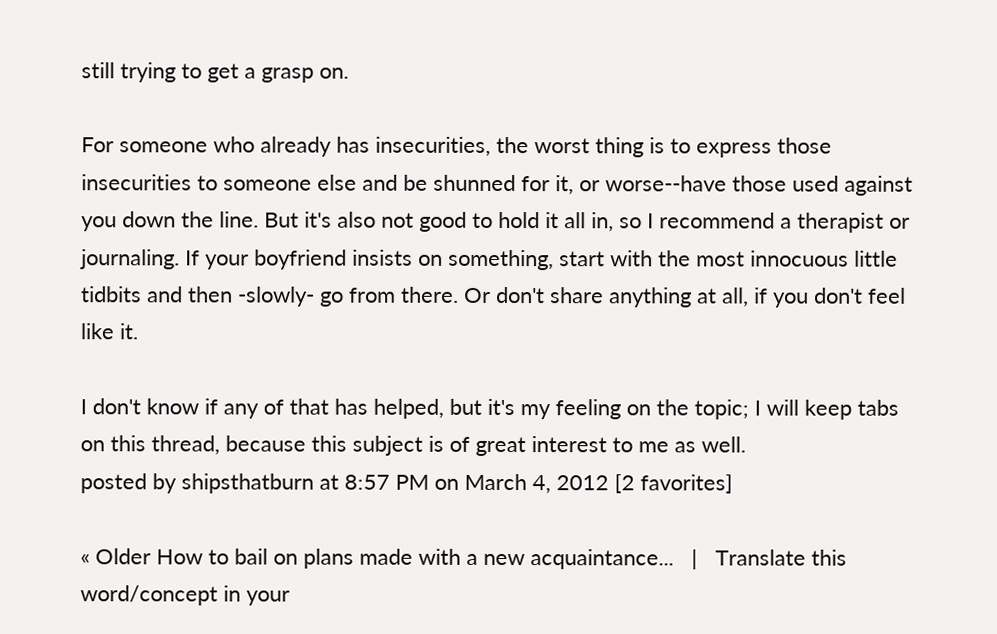still trying to get a grasp on.

For someone who already has insecurities, the worst thing is to express those insecurities to someone else and be shunned for it, or worse--have those used against you down the line. But it's also not good to hold it all in, so I recommend a therapist or journaling. If your boyfriend insists on something, start with the most innocuous little tidbits and then -slowly- go from there. Or don't share anything at all, if you don't feel like it.

I don't know if any of that has helped, but it's my feeling on the topic; I will keep tabs on this thread, because this subject is of great interest to me as well.
posted by shipsthatburn at 8:57 PM on March 4, 2012 [2 favorites]

« Older How to bail on plans made with a new acquaintance...   |   Translate this word/concept in your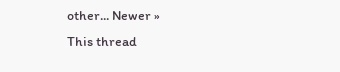other... Newer »
This thread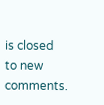is closed to new comments.